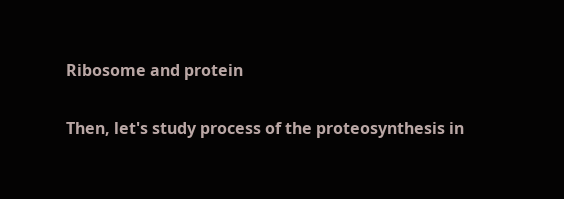Ribosome and protein

Then, let's study process of the proteosynthesis in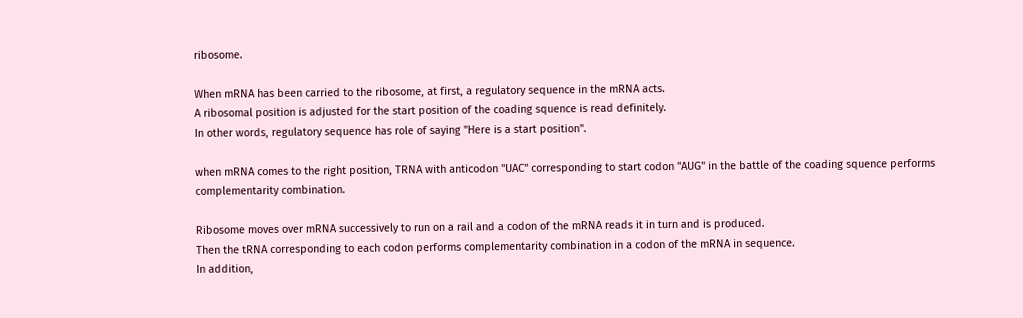ribosome.

When mRNA has been carried to the ribosome, at first, a regulatory sequence in the mRNA acts.
A ribosomal position is adjusted for the start position of the coading squence is read definitely.
In other words, regulatory sequence has role of saying "Here is a start position".

when mRNA comes to the right position, TRNA with anticodon "UAC" corresponding to start codon "AUG" in the battle of the coading squence performs complementarity combination.

Ribosome moves over mRNA successively to run on a rail and a codon of the mRNA reads it in turn and is produced.
Then the tRNA corresponding to each codon performs complementarity combination in a codon of the mRNA in sequence.
In addition,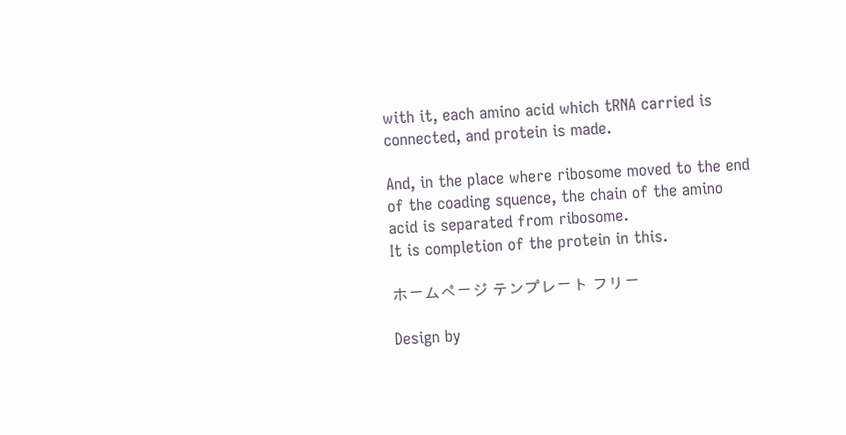with it, each amino acid which tRNA carried is connected, and protein is made.

And, in the place where ribosome moved to the end of the coading squence, the chain of the amino acid is separated from ribosome.
It is completion of the protein in this.

ホームページ テンプレート フリー

Design by